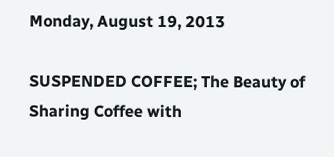Monday, August 19, 2013

SUSPENDED COFFEE; The Beauty of Sharing Coffee with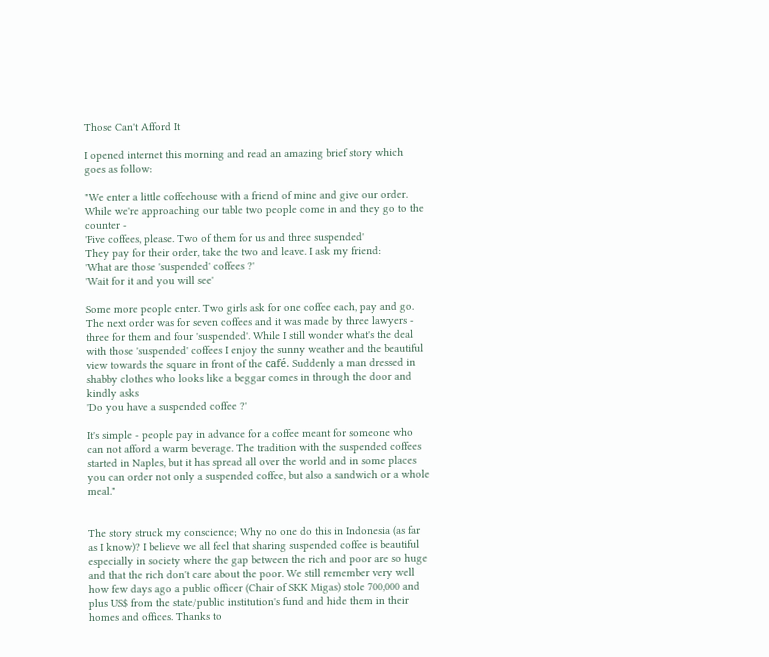Those Can't Afford It

I opened internet this morning and read an amazing brief story which goes as follow:

"We enter a little coffeehouse with a friend of mine and give our order. While we're approaching our table two people come in and they go to the counter -
'Five coffees, please. Two of them for us and three suspended'
They pay for their order, take the two and leave. I ask my friend:
'What are those 'suspended' coffees ?'
'Wait for it and you will see'

Some more people enter. Two girls ask for one coffee each, pay and go. The next order was for seven coffees and it was made by three lawyers - three for them and four 'suspended'. While I still wonder what's the deal with those 'suspended' coffees I enjoy the sunny weather and the beautiful view towards the square in front of the café. Suddenly a man dressed in shabby clothes who looks like a beggar comes in through the door and kindly asks
'Do you have a suspended coffee ?'

It's simple - people pay in advance for a coffee meant for someone who can not afford a warm beverage. The tradition with the suspended coffees started in Naples, but it has spread all over the world and in some places you can order not only a suspended coffee, but also a sandwich or a whole meal."


The story struck my conscience; Why no one do this in Indonesia (as far as I know)? I believe we all feel that sharing suspended coffee is beautiful especially in society where the gap between the rich and poor are so huge and that the rich don't care about the poor. We still remember very well how few days ago a public officer (Chair of SKK Migas) stole 700,000 and plus US$ from the state/public institution's fund and hide them in their homes and offices. Thanks to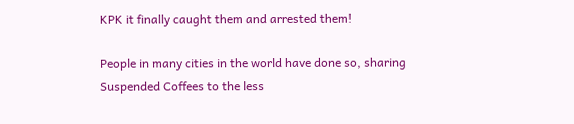KPK it finally caught them and arrested them!

People in many cities in the world have done so, sharing Suspended Coffees to the less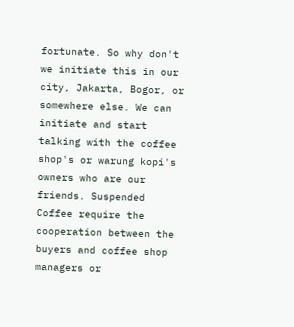fortunate. So why don't we initiate this in our city, Jakarta, Bogor, or somewhere else. We can initiate and start talking with the coffee shop's or warung kopi's owners who are our friends. Suspended Coffee require the cooperation between the buyers and coffee shop managers or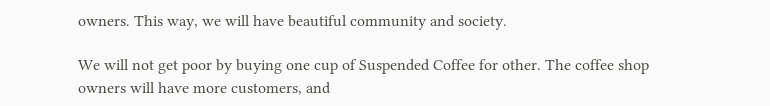owners. This way, we will have beautiful community and society.

We will not get poor by buying one cup of Suspended Coffee for other. The coffee shop owners will have more customers, and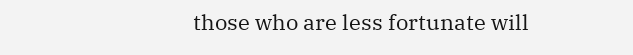those who are less fortunate will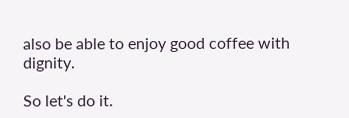also be able to enjoy good coffee with dignity.

So let's do it.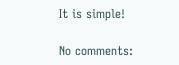It is simple!

No comments: